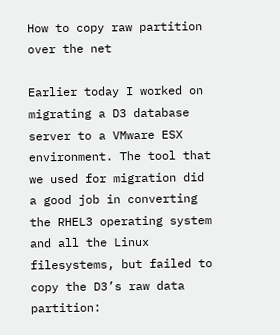How to copy raw partition over the net

Earlier today I worked on migrating a D3 database server to a VMware ESX environment. The tool that we used for migration did a good job in converting the RHEL3 operating system and all the Linux filesystems, but failed to copy the D3’s raw data partition: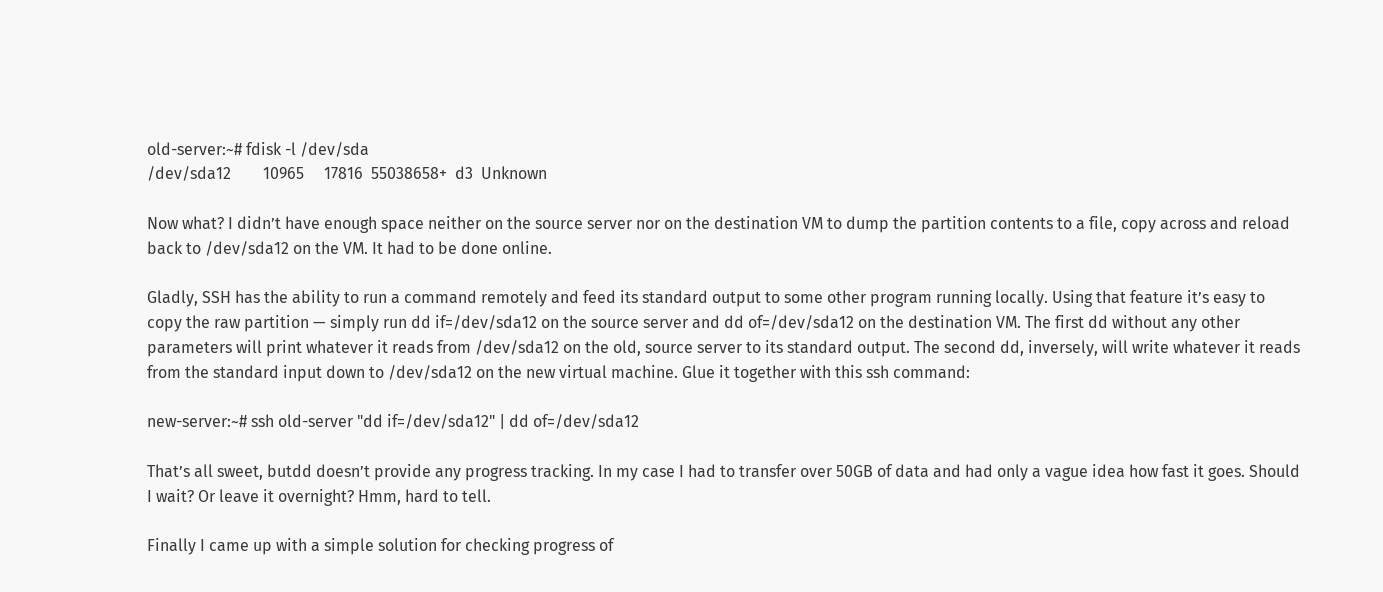old-server:~# fdisk -l /dev/sda
/dev/sda12        10965     17816  55038658+  d3  Unknown

Now what? I didn’t have enough space neither on the source server nor on the destination VM to dump the partition contents to a file, copy across and reload back to /dev/sda12 on the VM. It had to be done online.

Gladly, SSH has the ability to run a command remotely and feed its standard output to some other program running locally. Using that feature it’s easy to copy the raw partition — simply run dd if=/dev/sda12 on the source server and dd of=/dev/sda12 on the destination VM. The first dd without any other parameters will print whatever it reads from /dev/sda12 on the old, source server to its standard output. The second dd, inversely, will write whatever it reads from the standard input down to /dev/sda12 on the new virtual machine. Glue it together with this ssh command:

new-server:~# ssh old-server "dd if=/dev/sda12" | dd of=/dev/sda12

That’s all sweet, butdd doesn’t provide any progress tracking. In my case I had to transfer over 50GB of data and had only a vague idea how fast it goes. Should I wait? Or leave it overnight? Hmm, hard to tell.

Finally I came up with a simple solution for checking progress of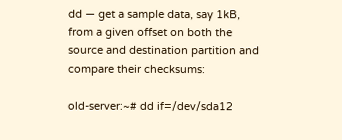dd — get a sample data, say 1kB, from a given offset on both the source and destination partition and compare their checksums:

old-server:~# dd if=/dev/sda12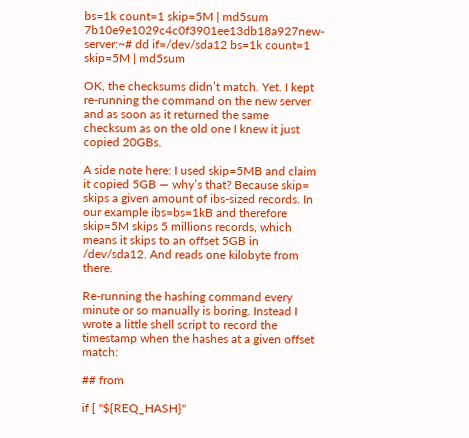bs=1k count=1 skip=5M | md5sum
7b10e9e1029c4c0f3901ee13db18a927new-server:~# dd if=/dev/sda12 bs=1k count=1 skip=5M | md5sum

OK, the checksums didn’t match. Yet. I kept re-running the command on the new server and as soon as it returned the same checksum as on the old one I knew it just copied 20GBs.

A side note here: I used skip=5MB and claim it copied 5GB — why’s that? Because skip= skips a given amount of ibs-sized records. In our example ibs=bs=1kB and therefore skip=5M skips 5 millions records, which means it skips to an offset 5GB in /dev/sda12. And reads one kilobyte from there.

Re-running the hashing command every minute or so manually is boring. Instead I wrote a little shell script to record the timestamp when the hashes at a given offset match:

## from

if [ "${REQ_HASH}"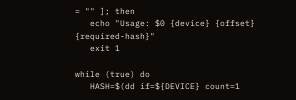= "" ]; then
   echo "Usage: $0 {device} {offset} {required-hash}"
   exit 1

while (true) do
   HASH=$(dd if=${DEVICE} count=1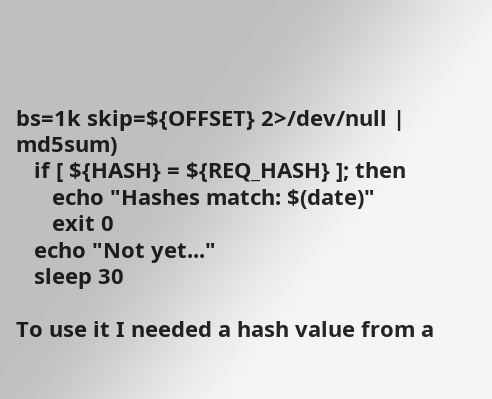bs=1k skip=${OFFSET} 2>/dev/null | md5sum)
   if [ ${HASH} = ${REQ_HASH} ]; then
      echo "Hashes match: $(date)"
      exit 0
   echo "Not yet..."
   sleep 30

To use it I needed a hash value from a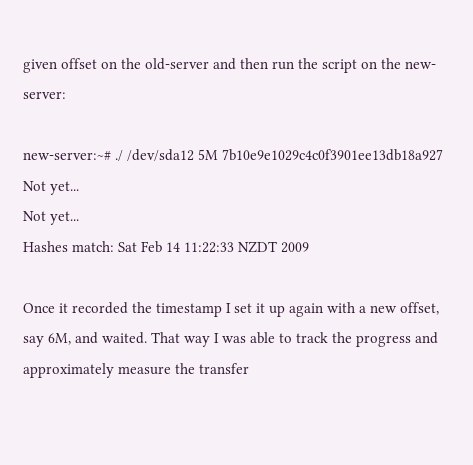given offset on the old-server and then run the script on the new-server:

new-server:~# ./ /dev/sda12 5M 7b10e9e1029c4c0f3901ee13db18a927
Not yet...
Not yet...
Hashes match: Sat Feb 14 11:22:33 NZDT 2009

Once it recorded the timestamp I set it up again with a new offset, say 6M, and waited. That way I was able to track the progress and approximately measure the transfer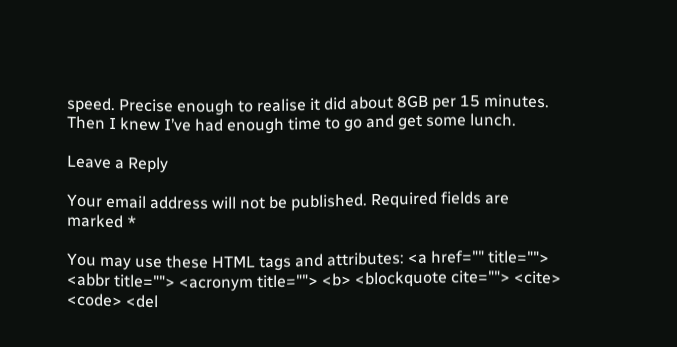speed. Precise enough to realise it did about 8GB per 15 minutes. Then I knew I’ve had enough time to go and get some lunch.

Leave a Reply

Your email address will not be published. Required fields are marked *

You may use these HTML tags and attributes: <a href="" title=""> <abbr title=""> <acronym title=""> <b> <blockquote cite=""> <cite> <code> <del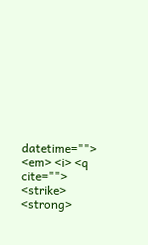datetime=""> <em> <i> <q cite=""> <strike> <strong>